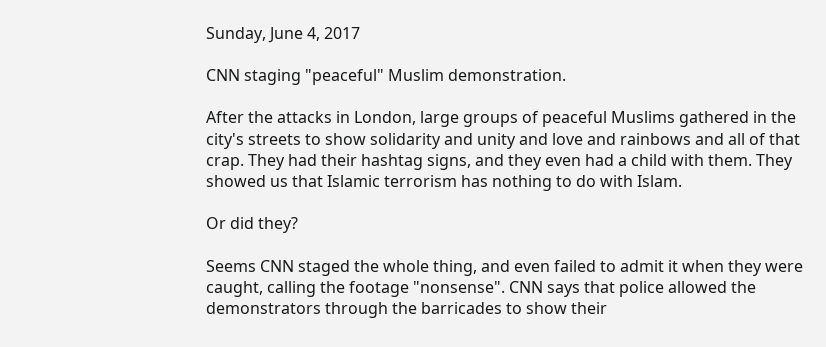Sunday, June 4, 2017

CNN staging "peaceful" Muslim demonstration.

After the attacks in London, large groups of peaceful Muslims gathered in the city's streets to show solidarity and unity and love and rainbows and all of that crap. They had their hashtag signs, and they even had a child with them. They showed us that Islamic terrorism has nothing to do with Islam.

Or did they?

Seems CNN staged the whole thing, and even failed to admit it when they were caught, calling the footage "nonsense". CNN says that police allowed the demonstrators through the barricades to show their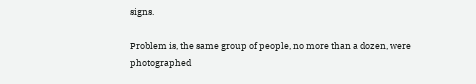signs.

Problem is, the same group of people, no more than a dozen, were photographed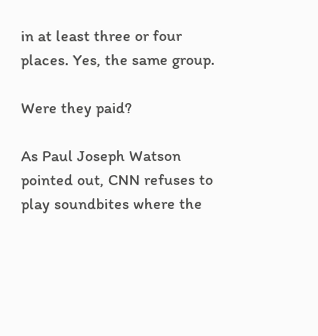in at least three or four places. Yes, the same group.

Were they paid?

As Paul Joseph Watson pointed out, CNN refuses to play soundbites where the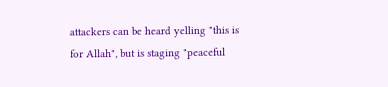attackers can be heard yelling "this is for Allah", but is staging "peaceful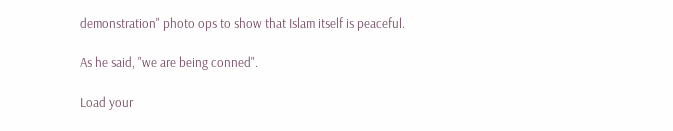demonstration" photo ops to show that Islam itself is peaceful.

As he said, "we are being conned".

Load your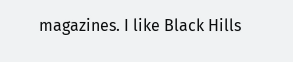magazines. I like Black Hills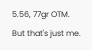5.56, 77gr OTM. But that's just me.